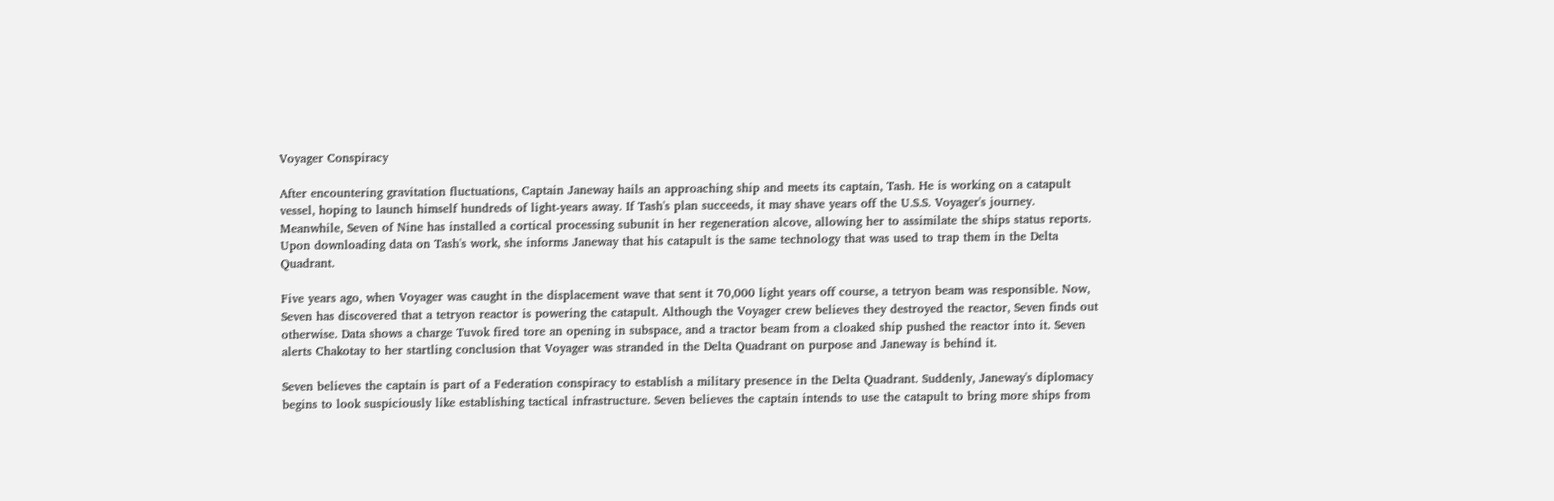Voyager Conspiracy

After encountering gravitation fluctuations, Captain Janeway hails an approaching ship and meets its captain, Tash. He is working on a catapult vessel, hoping to launch himself hundreds of light-years away. If Tash's plan succeeds, it may shave years off the U.S.S. Voyager's journey. Meanwhile, Seven of Nine has installed a cortical processing subunit in her regeneration alcove, allowing her to assimilate the ships status reports. Upon downloading data on Tash's work, she informs Janeway that his catapult is the same technology that was used to trap them in the Delta Quadrant.

Five years ago, when Voyager was caught in the displacement wave that sent it 70,000 light years off course, a tetryon beam was responsible. Now, Seven has discovered that a tetryon reactor is powering the catapult. Although the Voyager crew believes they destroyed the reactor, Seven finds out otherwise. Data shows a charge Tuvok fired tore an opening in subspace, and a tractor beam from a cloaked ship pushed the reactor into it. Seven alerts Chakotay to her startling conclusion that Voyager was stranded in the Delta Quadrant on purpose and Janeway is behind it.

Seven believes the captain is part of a Federation conspiracy to establish a military presence in the Delta Quadrant. Suddenly, Janeway's diplomacy begins to look suspiciously like establishing tactical infrastructure. Seven believes the captain intends to use the catapult to bring more ships from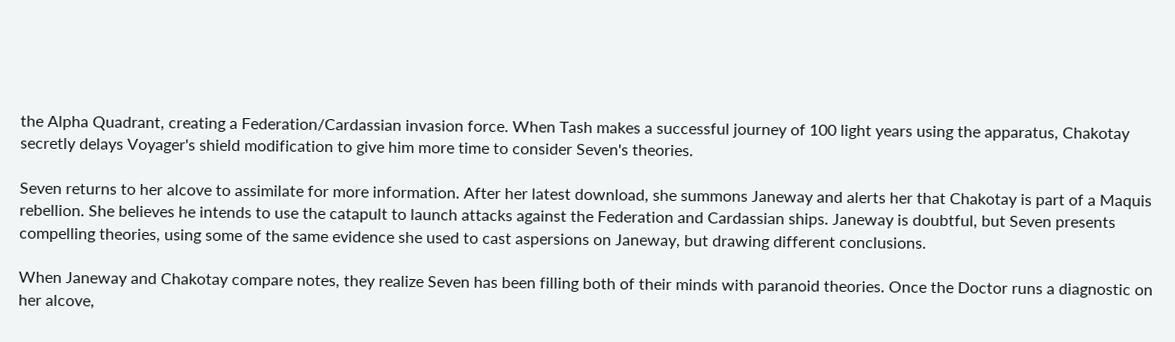the Alpha Quadrant, creating a Federation/Cardassian invasion force. When Tash makes a successful journey of 100 light years using the apparatus, Chakotay secretly delays Voyager's shield modification to give him more time to consider Seven's theories.

Seven returns to her alcove to assimilate for more information. After her latest download, she summons Janeway and alerts her that Chakotay is part of a Maquis rebellion. She believes he intends to use the catapult to launch attacks against the Federation and Cardassian ships. Janeway is doubtful, but Seven presents compelling theories, using some of the same evidence she used to cast aspersions on Janeway, but drawing different conclusions.

When Janeway and Chakotay compare notes, they realize Seven has been filling both of their minds with paranoid theories. Once the Doctor runs a diagnostic on her alcove,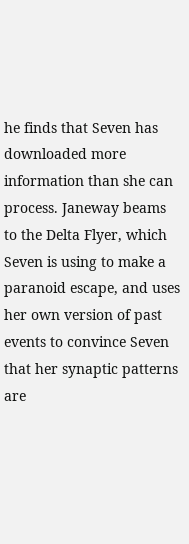he finds that Seven has downloaded more information than she can process. Janeway beams to the Delta Flyer, which Seven is using to make a paranoid escape, and uses her own version of past events to convince Seven that her synaptic patterns are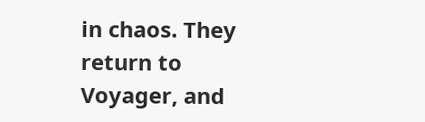in chaos. They return to Voyager, and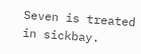Seven is treated in sickbay.